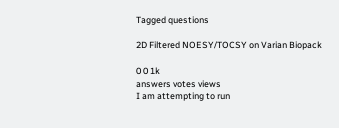Tagged questions

2D Filtered NOESY/TOCSY on Varian Biopack

0 0 1k
answers votes views
I am attempting to run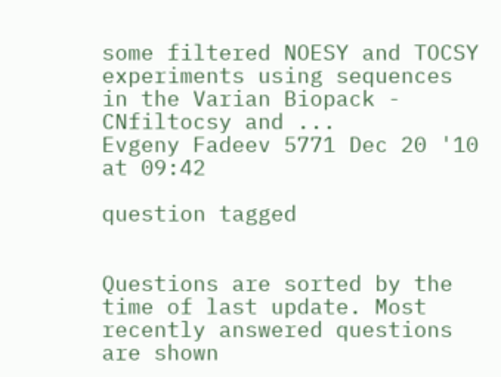some filtered NOESY and TOCSY experiments using sequences in the Varian Biopack - CNfiltocsy and ...
Evgeny Fadeev 5771 Dec 20 '10 at 09:42

question tagged


Questions are sorted by the time of last update. Most recently answered questions are shown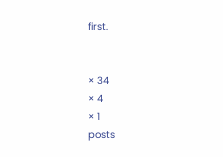first.


× 34
× 4
× 1
posts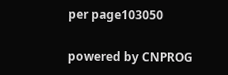per page103050

powered by CNPROG